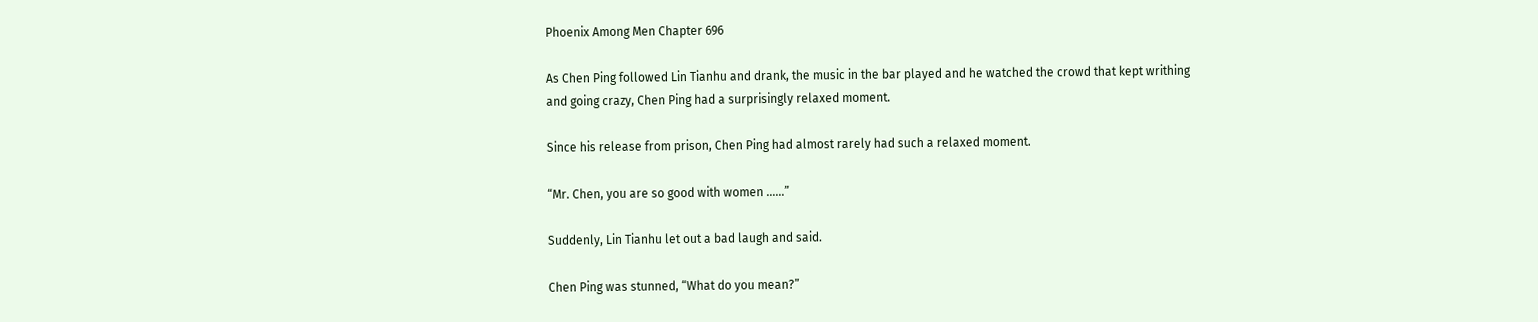Phoenix Among Men Chapter 696

As Chen Ping followed Lin Tianhu and drank, the music in the bar played and he watched the crowd that kept writhing and going crazy, Chen Ping had a surprisingly relaxed moment.

Since his release from prison, Chen Ping had almost rarely had such a relaxed moment.

“Mr. Chen, you are so good with women ……”

Suddenly, Lin Tianhu let out a bad laugh and said.

Chen Ping was stunned, “What do you mean?”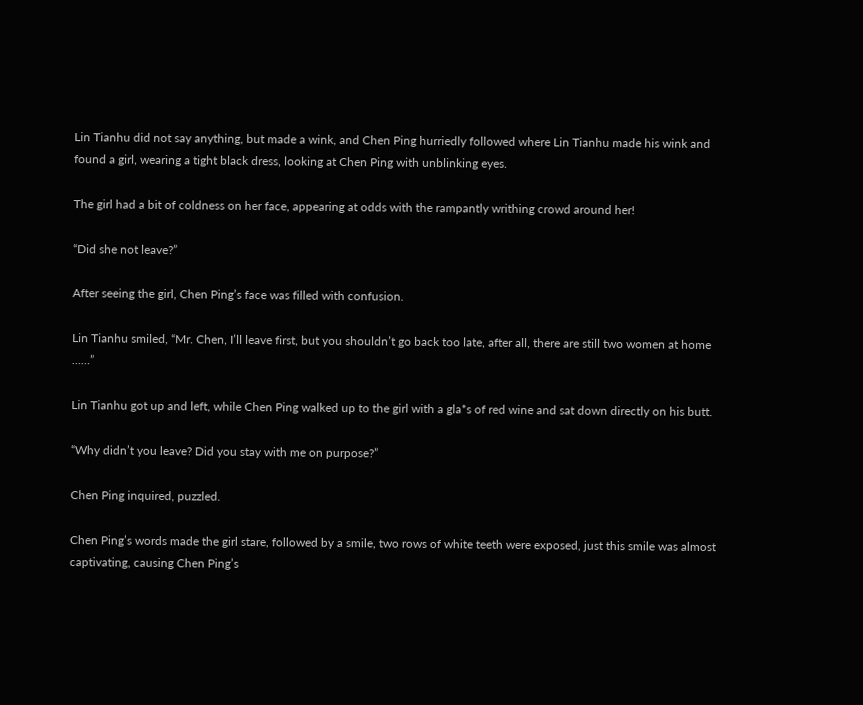Lin Tianhu did not say anything, but made a wink, and Chen Ping hurriedly followed where Lin Tianhu made his wink and found a girl, wearing a tight black dress, looking at Chen Ping with unblinking eyes.

The girl had a bit of coldness on her face, appearing at odds with the rampantly writhing crowd around her!

“Did she not leave?”

After seeing the girl, Chen Ping’s face was filled with confusion.

Lin Tianhu smiled, “Mr. Chen, I’ll leave first, but you shouldn’t go back too late, after all, there are still two women at home ……”

Lin Tianhu got up and left, while Chen Ping walked up to the girl with a gla*s of red wine and sat down directly on his butt.

“Why didn’t you leave? Did you stay with me on purpose?”

Chen Ping inquired, puzzled.

Chen Ping’s words made the girl stare, followed by a smile, two rows of white teeth were exposed, just this smile was almost captivating, causing Chen Ping’s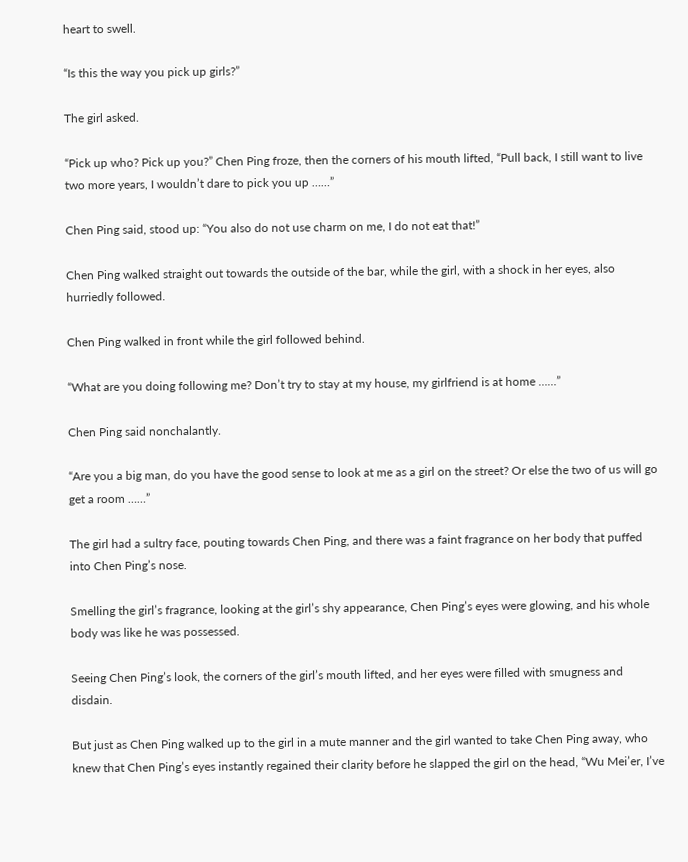heart to swell.

“Is this the way you pick up girls?”

The girl asked.

“Pick up who? Pick up you?” Chen Ping froze, then the corners of his mouth lifted, “Pull back, I still want to live two more years, I wouldn’t dare to pick you up ……”

Chen Ping said, stood up: “You also do not use charm on me, I do not eat that!”

Chen Ping walked straight out towards the outside of the bar, while the girl, with a shock in her eyes, also hurriedly followed.

Chen Ping walked in front while the girl followed behind.

“What are you doing following me? Don’t try to stay at my house, my girlfriend is at home ……”

Chen Ping said nonchalantly.

“Are you a big man, do you have the good sense to look at me as a girl on the street? Or else the two of us will go get a room ……”

The girl had a sultry face, pouting towards Chen Ping, and there was a faint fragrance on her body that puffed into Chen Ping’s nose.

Smelling the girl’s fragrance, looking at the girl’s shy appearance, Chen Ping’s eyes were glowing, and his whole body was like he was possessed.

Seeing Chen Ping’s look, the corners of the girl’s mouth lifted, and her eyes were filled with smugness and disdain.

But just as Chen Ping walked up to the girl in a mute manner and the girl wanted to take Chen Ping away, who knew that Chen Ping’s eyes instantly regained their clarity before he slapped the girl on the head, “Wu Mei’er, I’ve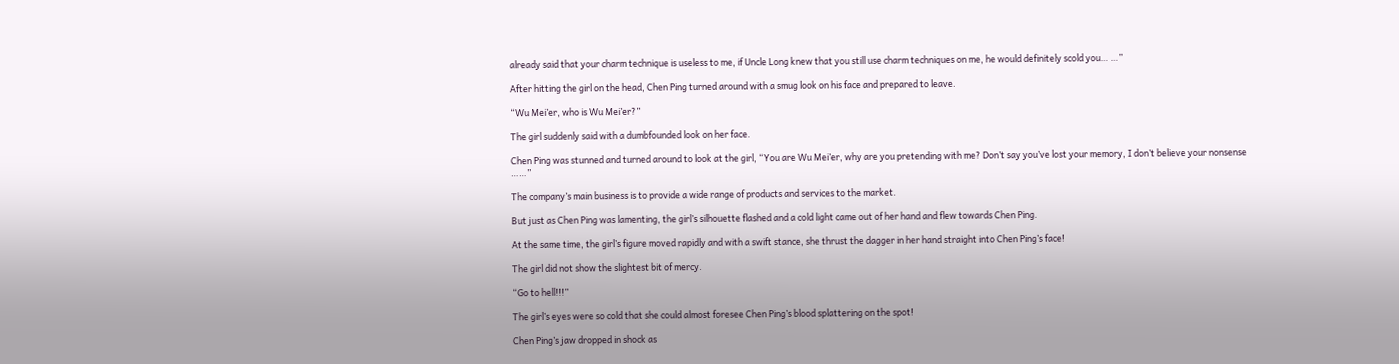already said that your charm technique is useless to me, if Uncle Long knew that you still use charm techniques on me, he would definitely scold you… …”

After hitting the girl on the head, Chen Ping turned around with a smug look on his face and prepared to leave.

“Wu Mei’er, who is Wu Mei’er?”

The girl suddenly said with a dumbfounded look on her face.

Chen Ping was stunned and turned around to look at the girl, “You are Wu Mei’er, why are you pretending with me? Don’t say you’ve lost your memory, I don’t believe your nonsense ……”

The company’s main business is to provide a wide range of products and services to the market.

But just as Chen Ping was lamenting, the girl’s silhouette flashed and a cold light came out of her hand and flew towards Chen Ping.

At the same time, the girl’s figure moved rapidly and with a swift stance, she thrust the dagger in her hand straight into Chen Ping’s face!

The girl did not show the slightest bit of mercy.

“Go to hell!!!”

The girl’s eyes were so cold that she could almost foresee Chen Ping’s blood splattering on the spot!

Chen Ping’s jaw dropped in shock as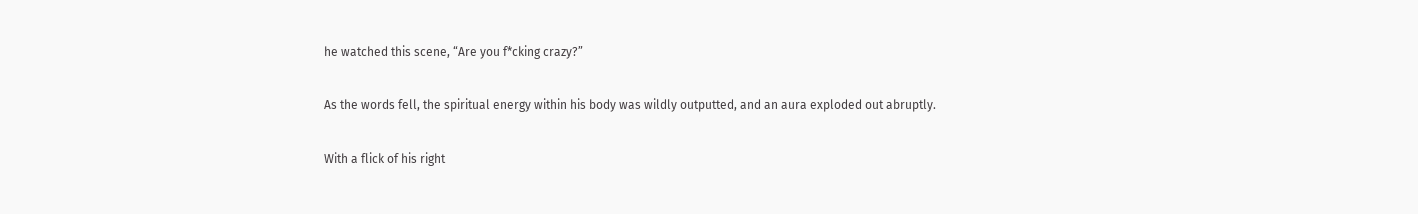he watched this scene, “Are you f*cking crazy?”

As the words fell, the spiritual energy within his body was wildly outputted, and an aura exploded out abruptly.

With a flick of his right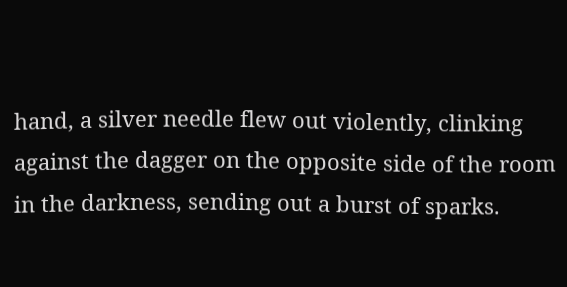hand, a silver needle flew out violently, clinking against the dagger on the opposite side of the room in the darkness, sending out a burst of sparks.